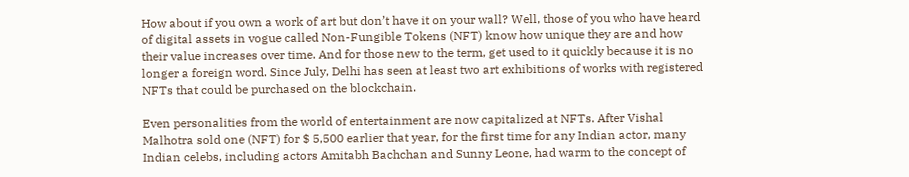How about if you own a work of art but don’t have it on your wall? Well, those of you who have heard of digital assets in vogue called Non-Fungible Tokens (NFT) know how unique they are and how their value increases over time. And for those new to the term, get used to it quickly because it is no longer a foreign word. Since July, Delhi has seen at least two art exhibitions of works with registered NFTs that could be purchased on the blockchain.

Even personalities from the world of entertainment are now capitalized at NFTs. After Vishal Malhotra sold one (NFT) for $ 5,500 earlier that year, for the first time for any Indian actor, many Indian celebs, including actors Amitabh Bachchan and Sunny Leone, had warm to the concept of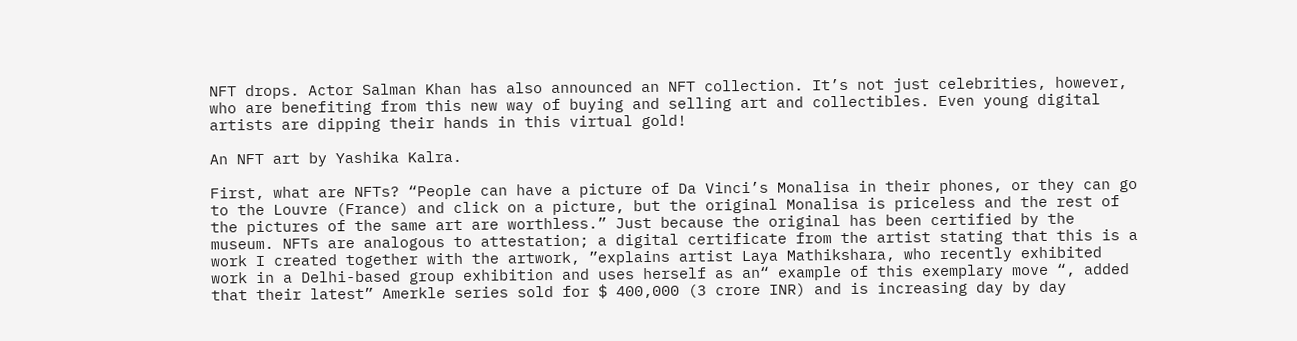NFT drops. Actor Salman Khan has also announced an NFT collection. It’s not just celebrities, however, who are benefiting from this new way of buying and selling art and collectibles. Even young digital artists are dipping their hands in this virtual gold!

An NFT art by Yashika Kalra.

First, what are NFTs? “People can have a picture of Da Vinci’s Monalisa in their phones, or they can go to the Louvre (France) and click on a picture, but the original Monalisa is priceless and the rest of the pictures of the same art are worthless.” Just because the original has been certified by the museum. NFTs are analogous to attestation; a digital certificate from the artist stating that this is a work I created together with the artwork, ”explains artist Laya Mathikshara, who recently exhibited work in a Delhi-based group exhibition and uses herself as an“ example of this exemplary move “, added that their latest” Amerkle series sold for $ 400,000 (3 crore INR) and is increasing day by day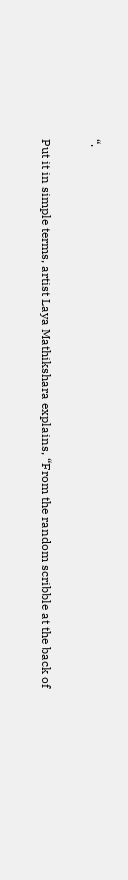“.

Put it in simple terms, artist Laya Mathikshara explains, “From the random scribble at the back of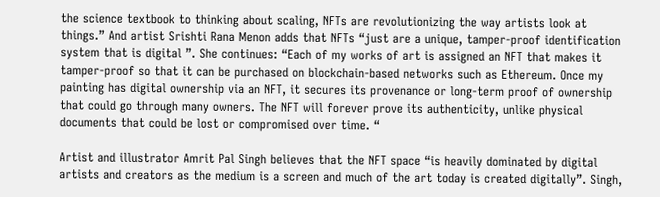the science textbook to thinking about scaling, NFTs are revolutionizing the way artists look at things.” And artist Srishti Rana Menon adds that NFTs “just are a unique, tamper-proof identification system that is digital ”. She continues: “Each of my works of art is assigned an NFT that makes it tamper-proof so that it can be purchased on blockchain-based networks such as Ethereum. Once my painting has digital ownership via an NFT, it secures its provenance or long-term proof of ownership that could go through many owners. The NFT will forever prove its authenticity, unlike physical documents that could be lost or compromised over time. “

Artist and illustrator Amrit Pal Singh believes that the NFT space “is heavily dominated by digital artists and creators as the medium is a screen and much of the art today is created digitally”. Singh,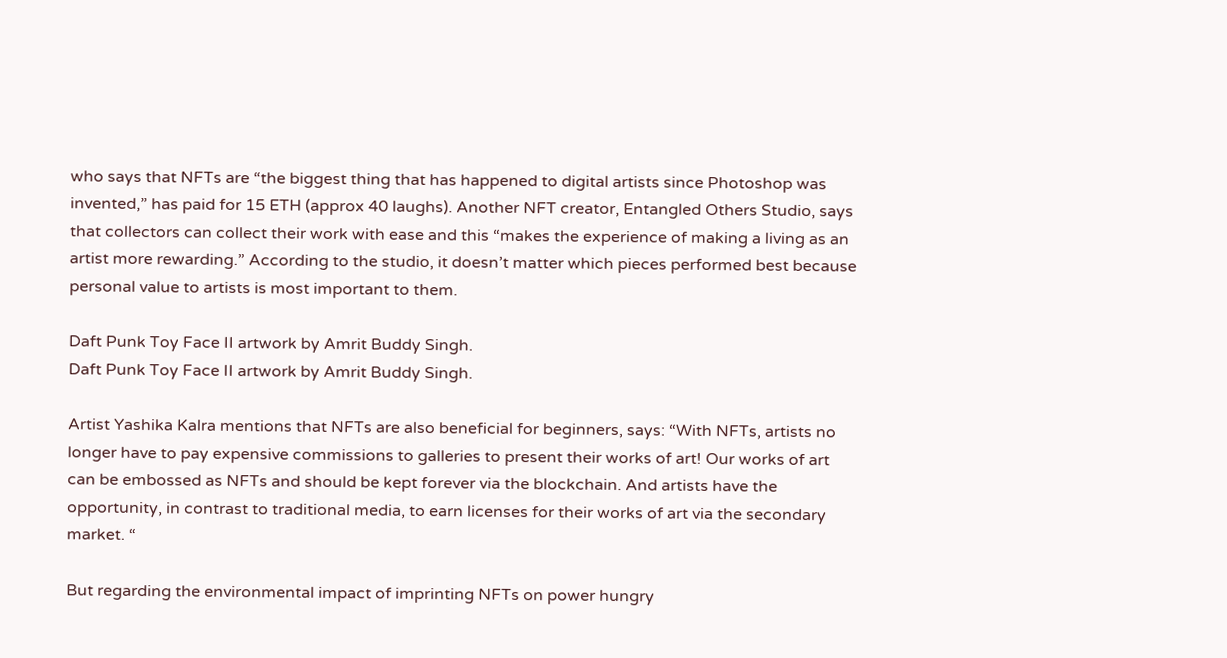who says that NFTs are “the biggest thing that has happened to digital artists since Photoshop was invented,” has paid for 15 ETH (approx 40 laughs). Another NFT creator, Entangled Others Studio, says that collectors can collect their work with ease and this “makes the experience of making a living as an artist more rewarding.” According to the studio, it doesn’t matter which pieces performed best because personal value to artists is most important to them.

Daft Punk Toy Face II artwork by Amrit Buddy Singh.
Daft Punk Toy Face II artwork by Amrit Buddy Singh.

Artist Yashika Kalra mentions that NFTs are also beneficial for beginners, says: “With NFTs, artists no longer have to pay expensive commissions to galleries to present their works of art! Our works of art can be embossed as NFTs and should be kept forever via the blockchain. And artists have the opportunity, in contrast to traditional media, to earn licenses for their works of art via the secondary market. “

But regarding the environmental impact of imprinting NFTs on power hungry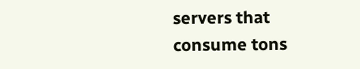servers that consume tons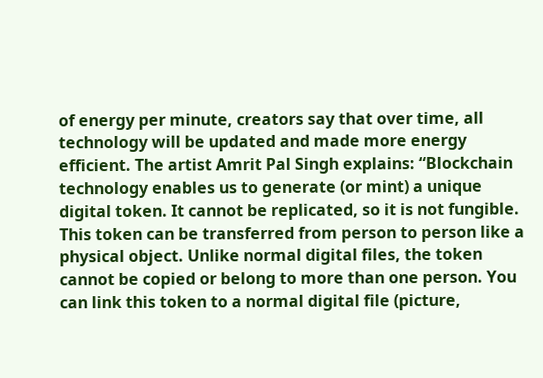of energy per minute, creators say that over time, all technology will be updated and made more energy efficient. The artist Amrit Pal Singh explains: “Blockchain technology enables us to generate (or mint) a unique digital token. It cannot be replicated, so it is not fungible. This token can be transferred from person to person like a physical object. Unlike normal digital files, the token cannot be copied or belong to more than one person. You can link this token to a normal digital file (picture,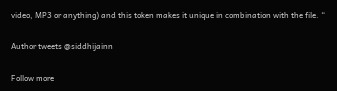video, MP3 or anything) and this token makes it unique in combination with the file. “

Author tweets @siddhijainn

Follow more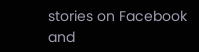stories on Facebook and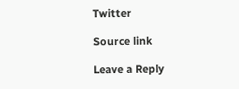Twitter

Source link

Leave a Reply